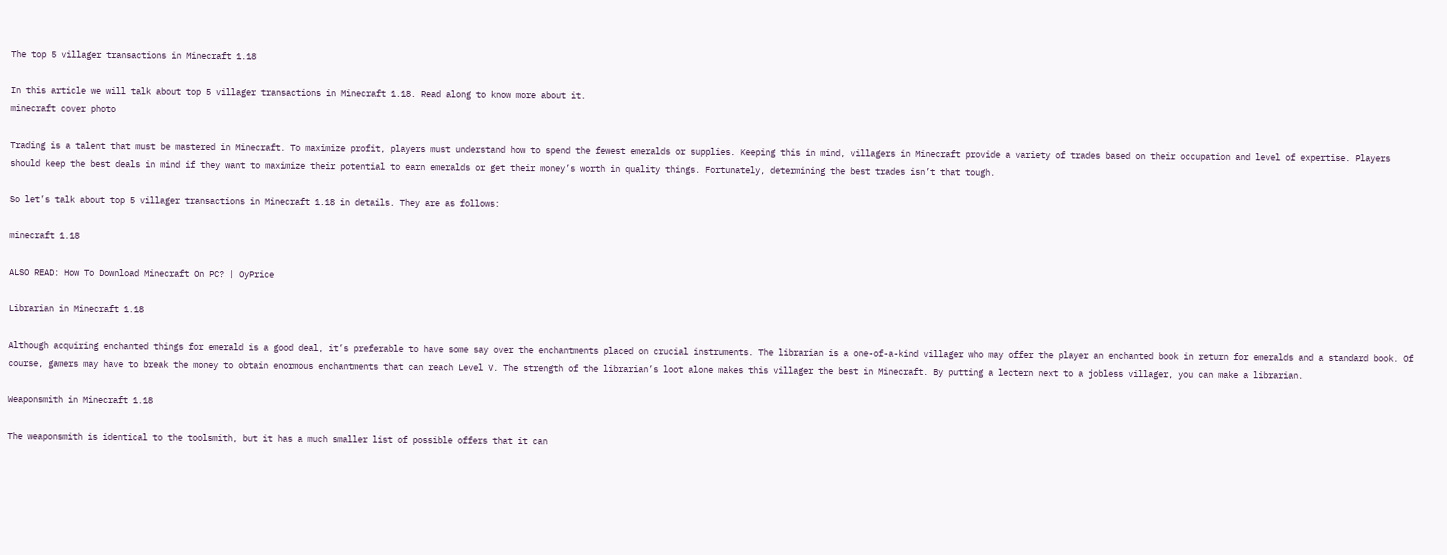The top 5 villager transactions in Minecraft 1.18

In this article we will talk about top 5 villager transactions in Minecraft 1.18. Read along to know more about it.
minecraft cover photo

Trading is a talent that must be mastered in Minecraft. To maximize profit, players must understand how to spend the fewest emeralds or supplies. Keeping this in mind, villagers in Minecraft provide a variety of trades based on their occupation and level of expertise. Players should keep the best deals in mind if they want to maximize their potential to earn emeralds or get their money’s worth in quality things. Fortunately, determining the best trades isn’t that tough.

So let’s talk about top 5 villager transactions in Minecraft 1.18 in details. They are as follows:

minecraft 1.18

ALSO READ: How To Download Minecraft On PC? | OyPrice

Librarian in Minecraft 1.18

Although acquiring enchanted things for emerald is a good deal, it’s preferable to have some say over the enchantments placed on crucial instruments. The librarian is a one-of-a-kind villager who may offer the player an enchanted book in return for emeralds and a standard book. Of course, gamers may have to break the money to obtain enormous enchantments that can reach Level V. The strength of the librarian’s loot alone makes this villager the best in Minecraft. By putting a lectern next to a jobless villager, you can make a librarian.

Weaponsmith in Minecraft 1.18

The weaponsmith is identical to the toolsmith, but it has a much smaller list of possible offers that it can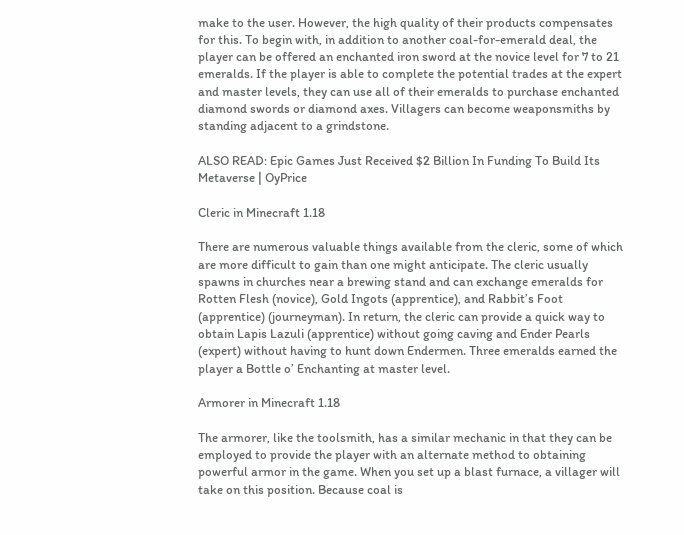make to the user. However, the high quality of their products compensates for this. To begin with, in addition to another coal-for-emerald deal, the player can be offered an enchanted iron sword at the novice level for 7 to 21 emeralds. If the player is able to complete the potential trades at the expert and master levels, they can use all of their emeralds to purchase enchanted diamond swords or diamond axes. Villagers can become weaponsmiths by standing adjacent to a grindstone.

ALSO READ: Epic Games Just Received $2 Billion In Funding To Build Its Metaverse | OyPrice

Cleric in Minecraft 1.18

There are numerous valuable things available from the cleric, some of which are more difficult to gain than one might anticipate. The cleric usually spawns in churches near a brewing stand and can exchange emeralds for Rotten Flesh (novice), Gold Ingots (apprentice), and Rabbit’s Foot (apprentice) (journeyman). In return, the cleric can provide a quick way to obtain Lapis Lazuli (apprentice) without going caving and Ender Pearls (expert) without having to hunt down Endermen. Three emeralds earned the player a Bottle o’ Enchanting at master level.

Armorer in Minecraft 1.18

The armorer, like the toolsmith, has a similar mechanic in that they can be employed to provide the player with an alternate method to obtaining powerful armor in the game. When you set up a blast furnace, a villager will take on this position. Because coal is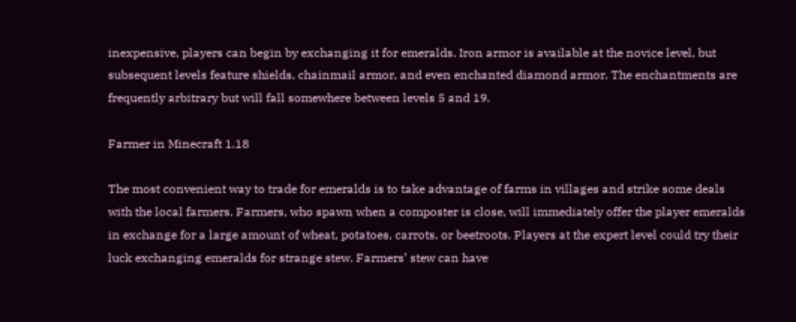inexpensive, players can begin by exchanging it for emeralds. Iron armor is available at the novice level, but subsequent levels feature shields, chainmail armor, and even enchanted diamond armor. The enchantments are frequently arbitrary but will fall somewhere between levels 5 and 19.

Farmer in Minecraft 1.18

The most convenient way to trade for emeralds is to take advantage of farms in villages and strike some deals with the local farmers. Farmers, who spawn when a composter is close, will immediately offer the player emeralds in exchange for a large amount of wheat, potatoes, carrots, or beetroots. Players at the expert level could try their luck exchanging emeralds for strange stew. Farmers’ stew can have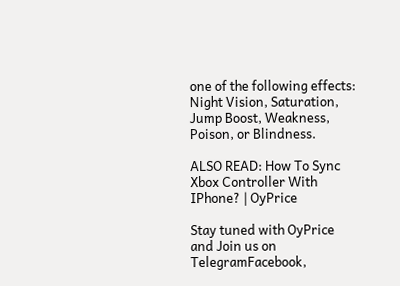one of the following effects: Night Vision, Saturation, Jump Boost, Weakness, Poison, or Blindness.

ALSO READ: How To Sync Xbox Controller With IPhone? | OyPrice

Stay tuned with OyPrice and Join us on TelegramFacebook,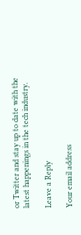or Twitter and stay up to date with the latest happenings in the tech industry.

Leave a Reply

Your email address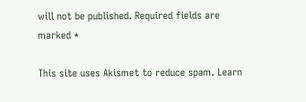will not be published. Required fields are marked *

This site uses Akismet to reduce spam. Learn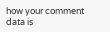how your comment data is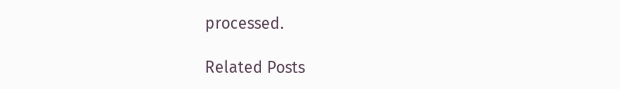processed.

Related Posts